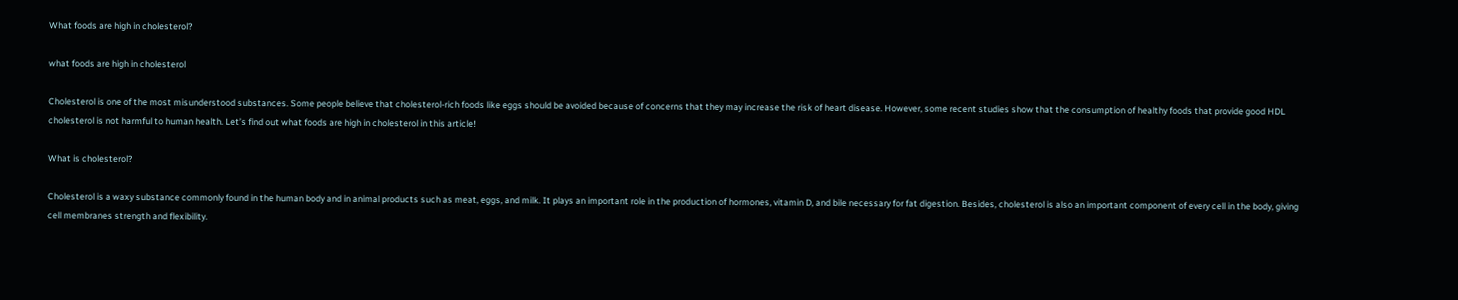What foods are high in cholesterol?

what foods are high in cholesterol

Cholesterol is one of the most misunderstood substances. Some people believe that cholesterol-rich foods like eggs should be avoided because of concerns that they may increase the risk of heart disease. However, some recent studies show that the consumption of healthy foods that provide good HDL cholesterol is not harmful to human health. Let’s find out what foods are high in cholesterol in this article!

What is cholesterol?

Cholesterol is a waxy substance commonly found in the human body and in animal products such as meat, eggs, and milk. It plays an important role in the production of hormones, vitamin D, and bile necessary for fat digestion. Besides, cholesterol is also an important component of every cell in the body, giving cell membranes strength and flexibility.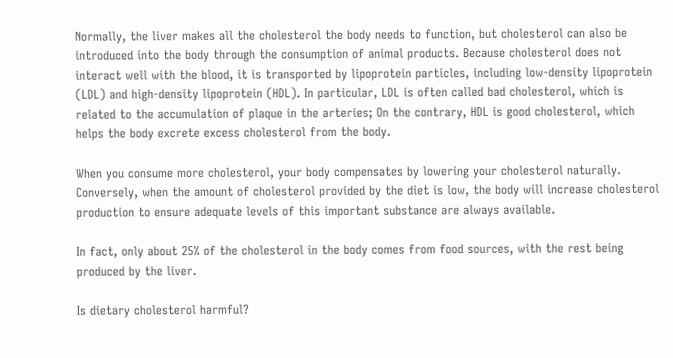Normally, the liver makes all the cholesterol the body needs to function, but cholesterol can also be introduced into the body through the consumption of animal products. Because cholesterol does not interact well with the blood, it is transported by lipoprotein particles, including low-density lipoprotein (LDL) and high-density lipoprotein (HDL). In particular, LDL is often called bad cholesterol, which is related to the accumulation of plaque in the arteries; On the contrary, HDL is good cholesterol, which helps the body excrete excess cholesterol from the body.

When you consume more cholesterol, your body compensates by lowering your cholesterol naturally. Conversely, when the amount of cholesterol provided by the diet is low, the body will increase cholesterol production to ensure adequate levels of this important substance are always available.

In fact, only about 25% of the cholesterol in the body comes from food sources, with the rest being produced by the liver.

Is dietary cholesterol harmful?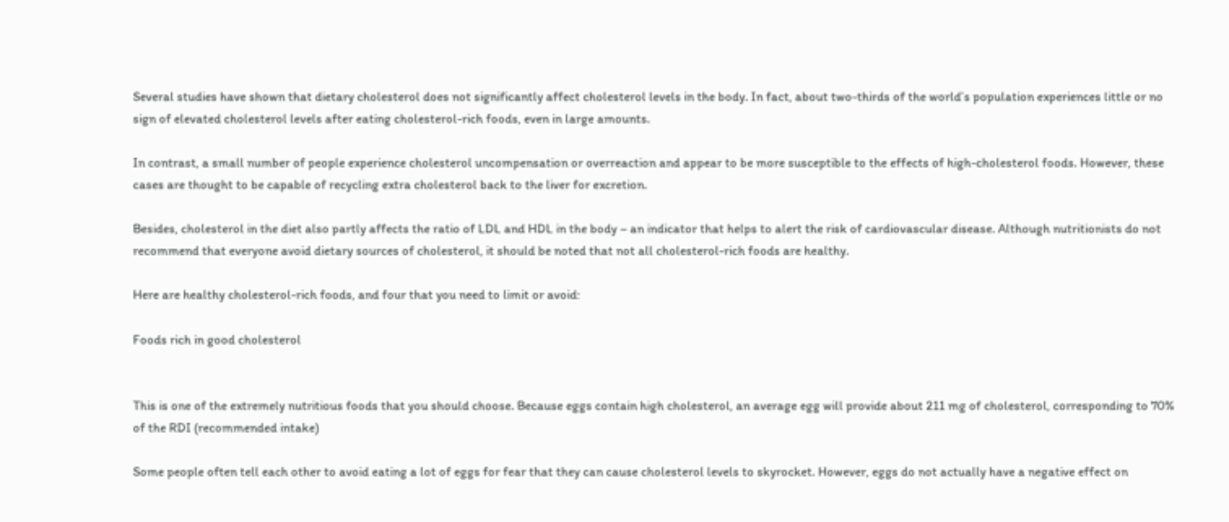Several studies have shown that dietary cholesterol does not significantly affect cholesterol levels in the body. In fact, about two-thirds of the world’s population experiences little or no sign of elevated cholesterol levels after eating cholesterol-rich foods, even in large amounts.

In contrast, a small number of people experience cholesterol uncompensation or overreaction and appear to be more susceptible to the effects of high-cholesterol foods. However, these cases are thought to be capable of recycling extra cholesterol back to the liver for excretion.

Besides, cholesterol in the diet also partly affects the ratio of LDL and HDL in the body – an indicator that helps to alert the risk of cardiovascular disease. Although nutritionists do not recommend that everyone avoid dietary sources of cholesterol, it should be noted that not all cholesterol-rich foods are healthy.

Here are healthy cholesterol-rich foods, and four that you need to limit or avoid:

Foods rich in good cholesterol


This is one of the extremely nutritious foods that you should choose. Because eggs contain high cholesterol, an average egg will provide about 211 mg of cholesterol, corresponding to 70% of the RDI (recommended intake)

Some people often tell each other to avoid eating a lot of eggs for fear that they can cause cholesterol levels to skyrocket. However, eggs do not actually have a negative effect on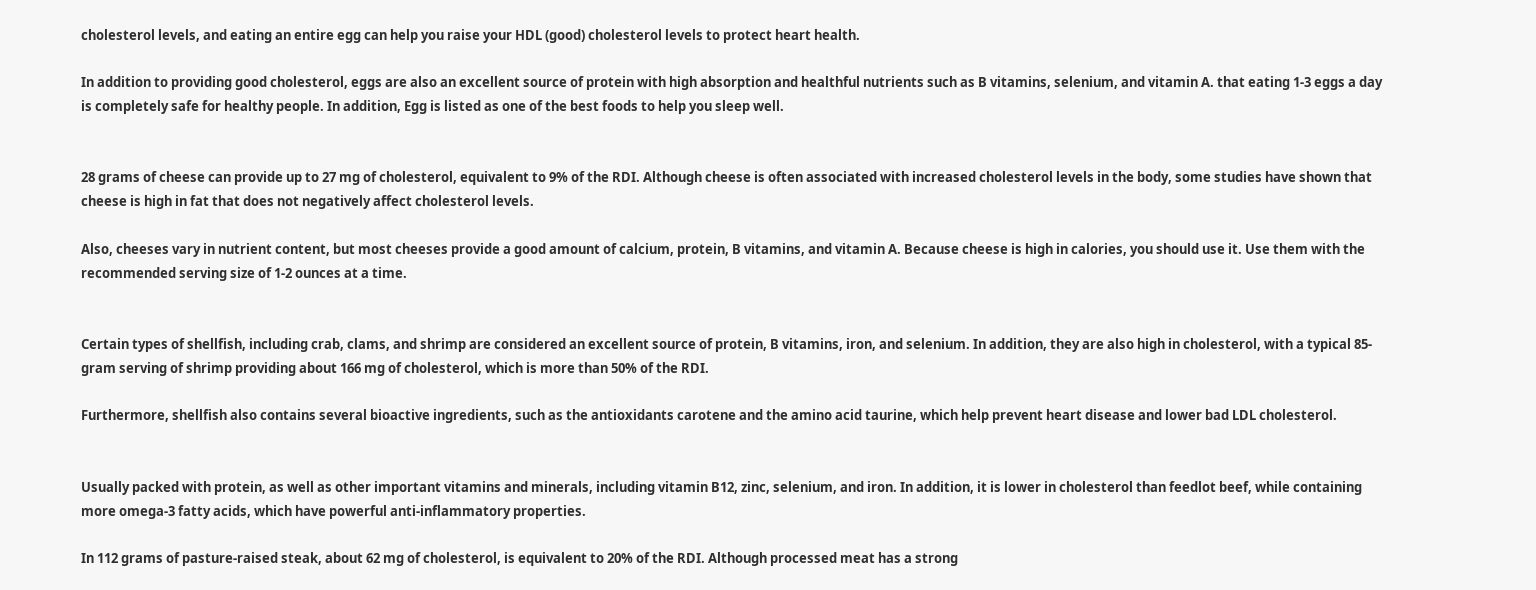cholesterol levels, and eating an entire egg can help you raise your HDL (good) cholesterol levels to protect heart health.

In addition to providing good cholesterol, eggs are also an excellent source of protein with high absorption and healthful nutrients such as B vitamins, selenium, and vitamin A. that eating 1-3 eggs a day is completely safe for healthy people. In addition, Egg is listed as one of the best foods to help you sleep well.


28 grams of cheese can provide up to 27 mg of cholesterol, equivalent to 9% of the RDI. Although cheese is often associated with increased cholesterol levels in the body, some studies have shown that cheese is high in fat that does not negatively affect cholesterol levels.

Also, cheeses vary in nutrient content, but most cheeses provide a good amount of calcium, protein, B vitamins, and vitamin A. Because cheese is high in calories, you should use it. Use them with the recommended serving size of 1-2 ounces at a time.


Certain types of shellfish, including crab, clams, and shrimp are considered an excellent source of protein, B vitamins, iron, and selenium. In addition, they are also high in cholesterol, with a typical 85-gram serving of shrimp providing about 166 mg of cholesterol, which is more than 50% of the RDI.

Furthermore, shellfish also contains several bioactive ingredients, such as the antioxidants carotene and the amino acid taurine, which help prevent heart disease and lower bad LDL cholesterol.


Usually packed with protein, as well as other important vitamins and minerals, including vitamin B12, zinc, selenium, and iron. In addition, it is lower in cholesterol than feedlot beef, while containing more omega-3 fatty acids, which have powerful anti-inflammatory properties.

In 112 grams of pasture-raised steak, about 62 mg of cholesterol, is equivalent to 20% of the RDI. Although processed meat has a strong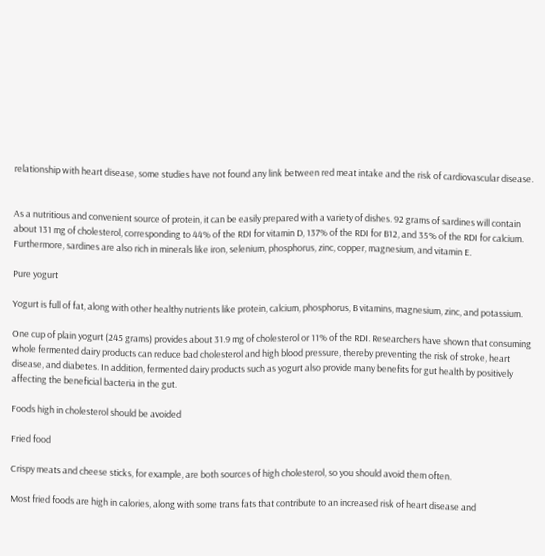relationship with heart disease, some studies have not found any link between red meat intake and the risk of cardiovascular disease.


As a nutritious and convenient source of protein, it can be easily prepared with a variety of dishes. 92 grams of sardines will contain about 131 mg of cholesterol, corresponding to 44% of the RDI for vitamin D, 137% of the RDI for B12, and 35% of the RDI for calcium. Furthermore, sardines are also rich in minerals like iron, selenium, phosphorus, zinc, copper, magnesium, and vitamin E.

Pure yogurt

Yogurt is full of fat, along with other healthy nutrients like protein, calcium, phosphorus, B vitamins, magnesium, zinc, and potassium.

One cup of plain yogurt (245 grams) provides about 31.9 mg of cholesterol or 11% of the RDI. Researchers have shown that consuming whole fermented dairy products can reduce bad cholesterol and high blood pressure, thereby preventing the risk of stroke, heart disease, and diabetes. In addition, fermented dairy products such as yogurt also provide many benefits for gut health by positively affecting the beneficial bacteria in the gut.

Foods high in cholesterol should be avoided

Fried food

Crispy meats and cheese sticks, for example, are both sources of high cholesterol, so you should avoid them often.

Most fried foods are high in calories, along with some trans fats that contribute to an increased risk of heart disease and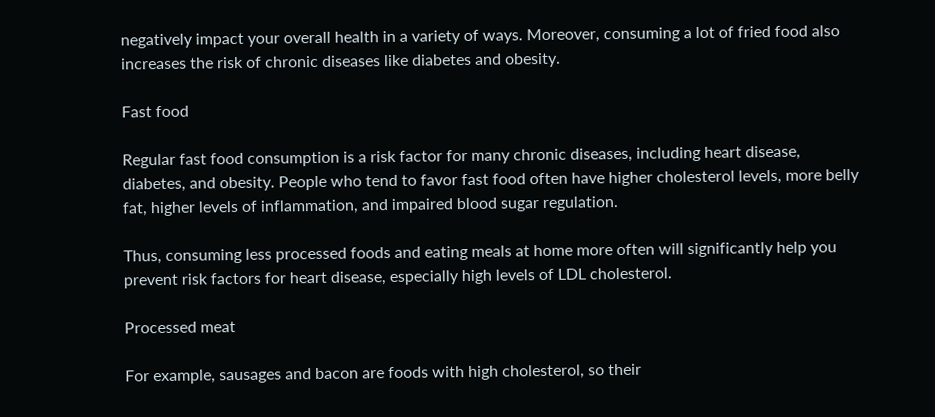negatively impact your overall health in a variety of ways. Moreover, consuming a lot of fried food also increases the risk of chronic diseases like diabetes and obesity.

Fast food

Regular fast food consumption is a risk factor for many chronic diseases, including heart disease, diabetes, and obesity. People who tend to favor fast food often have higher cholesterol levels, more belly fat, higher levels of inflammation, and impaired blood sugar regulation.

Thus, consuming less processed foods and eating meals at home more often will significantly help you prevent risk factors for heart disease, especially high levels of LDL cholesterol.

Processed meat

For example, sausages and bacon are foods with high cholesterol, so their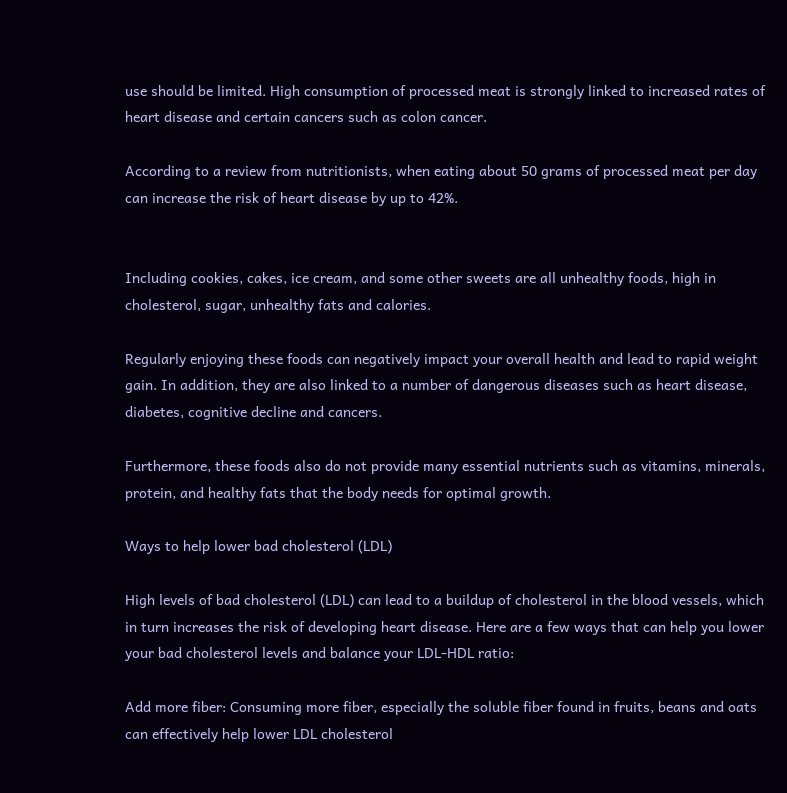use should be limited. High consumption of processed meat is strongly linked to increased rates of heart disease and certain cancers such as colon cancer.

According to a review from nutritionists, when eating about 50 grams of processed meat per day can increase the risk of heart disease by up to 42%.


Including cookies, cakes, ice cream, and some other sweets are all unhealthy foods, high in cholesterol, sugar, unhealthy fats and calories.

Regularly enjoying these foods can negatively impact your overall health and lead to rapid weight gain. In addition, they are also linked to a number of dangerous diseases such as heart disease, diabetes, cognitive decline and cancers.

Furthermore, these foods also do not provide many essential nutrients such as vitamins, minerals, protein, and healthy fats that the body needs for optimal growth.

Ways to help lower bad cholesterol (LDL)

High levels of bad cholesterol (LDL) can lead to a buildup of cholesterol in the blood vessels, which in turn increases the risk of developing heart disease. Here are a few ways that can help you lower your bad cholesterol levels and balance your LDL-HDL ratio:

Add more fiber: Consuming more fiber, especially the soluble fiber found in fruits, beans and oats can effectively help lower LDL cholesterol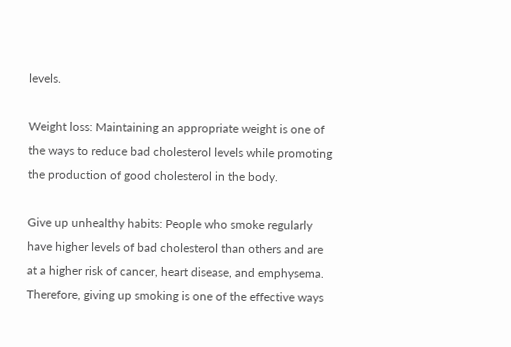levels.

Weight loss: Maintaining an appropriate weight is one of the ways to reduce bad cholesterol levels while promoting the production of good cholesterol in the body.

Give up unhealthy habits: People who smoke regularly have higher levels of bad cholesterol than others and are at a higher risk of cancer, heart disease, and emphysema. Therefore, giving up smoking is one of the effective ways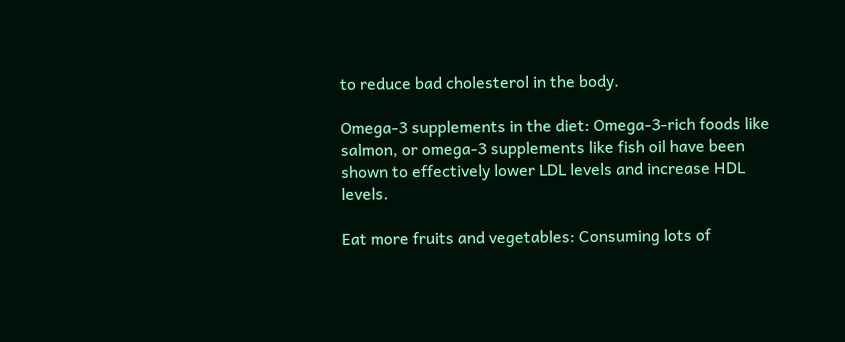to reduce bad cholesterol in the body.

Omega-3 supplements in the diet: Omega-3-rich foods like salmon, or omega-3 supplements like fish oil have been shown to effectively lower LDL levels and increase HDL levels.

Eat more fruits and vegetables: Consuming lots of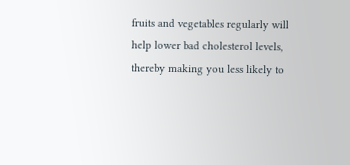fruits and vegetables regularly will help lower bad cholesterol levels, thereby making you less likely to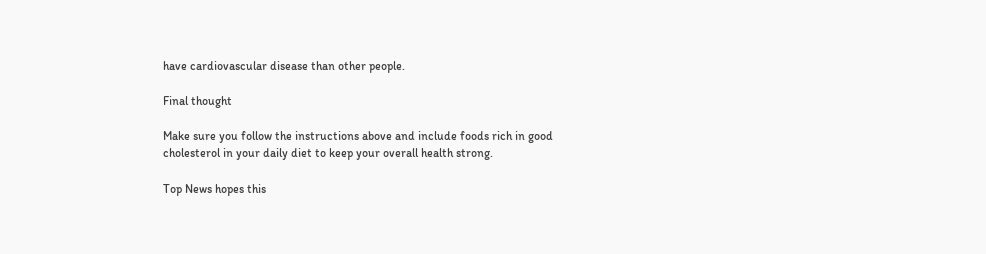have cardiovascular disease than other people.

Final thought

Make sure you follow the instructions above and include foods rich in good cholesterol in your daily diet to keep your overall health strong.

Top News hopes this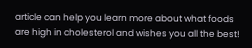article can help you learn more about what foods are high in cholesterol and wishes you all the best!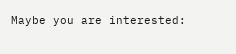Maybe you are interested: